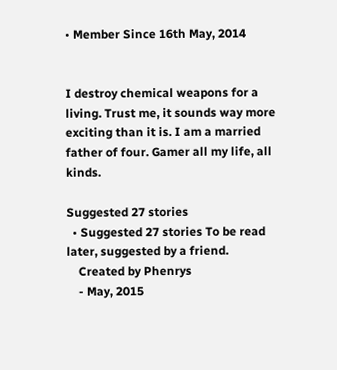• Member Since 16th May, 2014


I destroy chemical weapons for a living. Trust me, it sounds way more exciting than it is. I am a married father of four. Gamer all my life, all kinds.

Suggested 27 stories
  • Suggested 27 stories To be read later, suggested by a friend.
    Created by Phenrys
    - May, 2015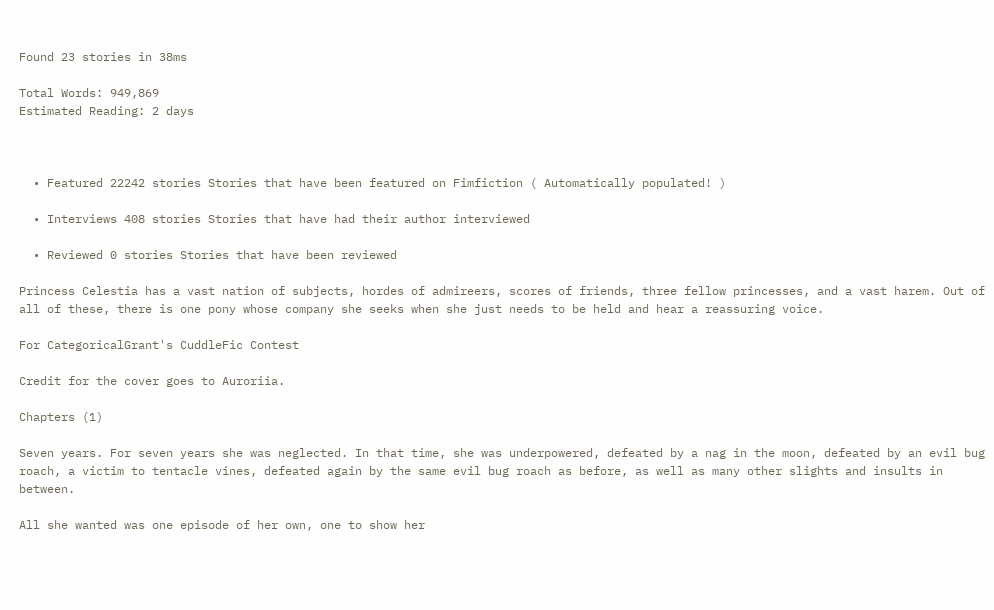Found 23 stories in 38ms

Total Words: 949,869
Estimated Reading: 2 days



  • Featured 22242 stories Stories that have been featured on Fimfiction ( Automatically populated! )

  • Interviews 408 stories Stories that have had their author interviewed

  • Reviewed 0 stories Stories that have been reviewed

Princess Celestia has a vast nation of subjects, hordes of admireers, scores of friends, three fellow princesses, and a vast harem. Out of all of these, there is one pony whose company she seeks when she just needs to be held and hear a reassuring voice.

For CategoricalGrant's CuddleFic Contest

Credit for the cover goes to Auroriia.

Chapters (1)

Seven years. For seven years she was neglected. In that time, she was underpowered, defeated by a nag in the moon, defeated by an evil bug roach, a victim to tentacle vines, defeated again by the same evil bug roach as before, as well as many other slights and insults in between.

All she wanted was one episode of her own, one to show her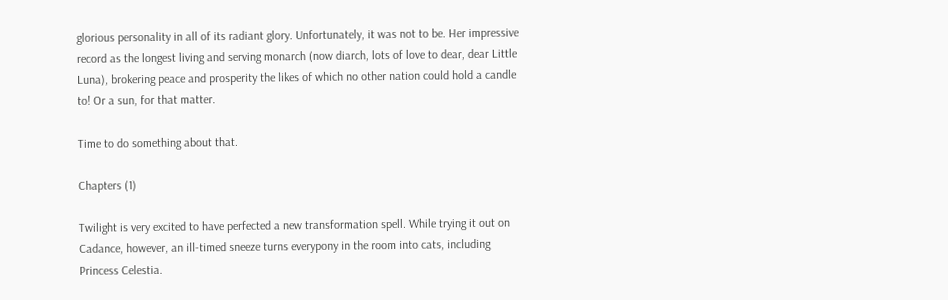glorious personality in all of its radiant glory. Unfortunately, it was not to be. Her impressive record as the longest living and serving monarch (now diarch, lots of love to dear, dear Little Luna), brokering peace and prosperity the likes of which no other nation could hold a candle to! Or a sun, for that matter.

Time to do something about that.

Chapters (1)

Twilight is very excited to have perfected a new transformation spell. While trying it out on Cadance, however, an ill-timed sneeze turns everypony in the room into cats, including Princess Celestia.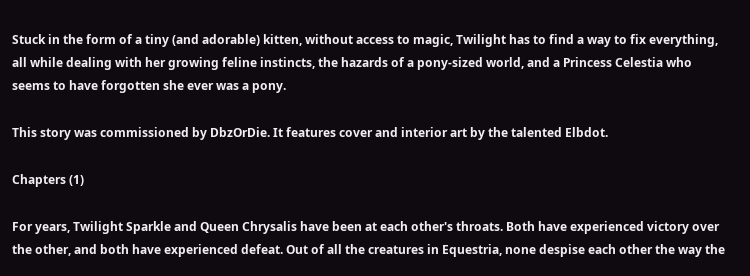Stuck in the form of a tiny (and adorable) kitten, without access to magic, Twilight has to find a way to fix everything, all while dealing with her growing feline instincts, the hazards of a pony-sized world, and a Princess Celestia who seems to have forgotten she ever was a pony.

This story was commissioned by DbzOrDie. It features cover and interior art by the talented Elbdot.

Chapters (1)

For years, Twilight Sparkle and Queen Chrysalis have been at each other's throats. Both have experienced victory over the other, and both have experienced defeat. Out of all the creatures in Equestria, none despise each other the way the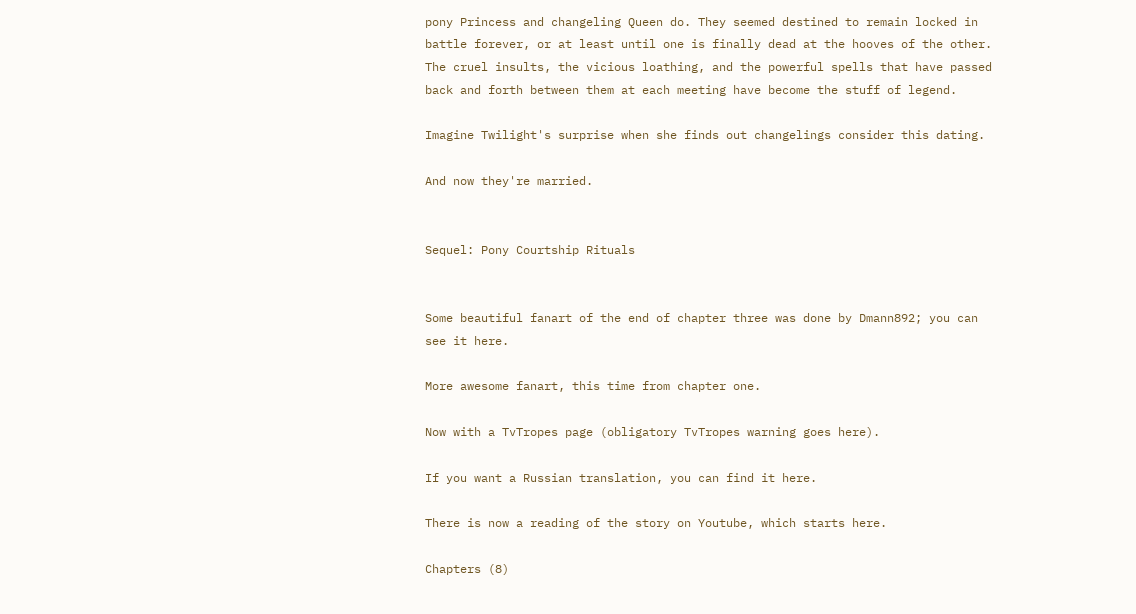pony Princess and changeling Queen do. They seemed destined to remain locked in battle forever, or at least until one is finally dead at the hooves of the other. The cruel insults, the vicious loathing, and the powerful spells that have passed back and forth between them at each meeting have become the stuff of legend.

Imagine Twilight's surprise when she finds out changelings consider this dating.

And now they're married.


Sequel: Pony Courtship Rituals


Some beautiful fanart of the end of chapter three was done by Dmann892; you can see it here.

More awesome fanart, this time from chapter one.

Now with a TvTropes page (obligatory TvTropes warning goes here).

If you want a Russian translation, you can find it here.

There is now a reading of the story on Youtube, which starts here.

Chapters (8)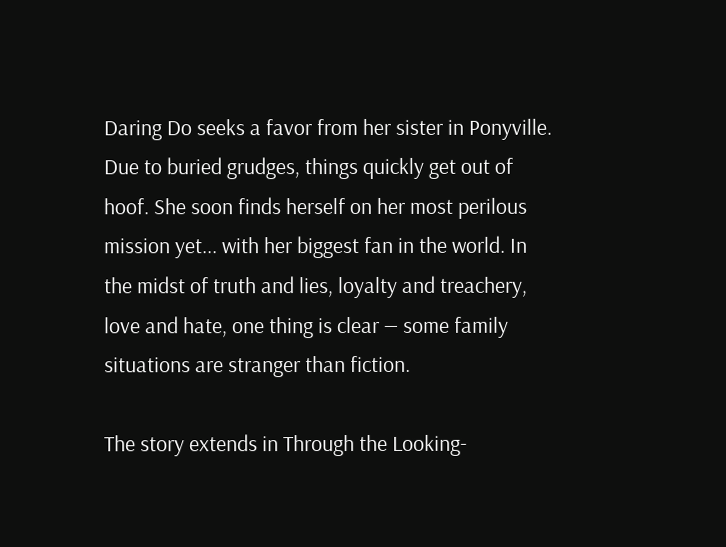Daring Do seeks a favor from her sister in Ponyville. Due to buried grudges, things quickly get out of hoof. She soon finds herself on her most perilous mission yet... with her biggest fan in the world. In the midst of truth and lies, loyalty and treachery, love and hate, one thing is clear ― some family situations are stranger than fiction.

The story extends in Through the Looking-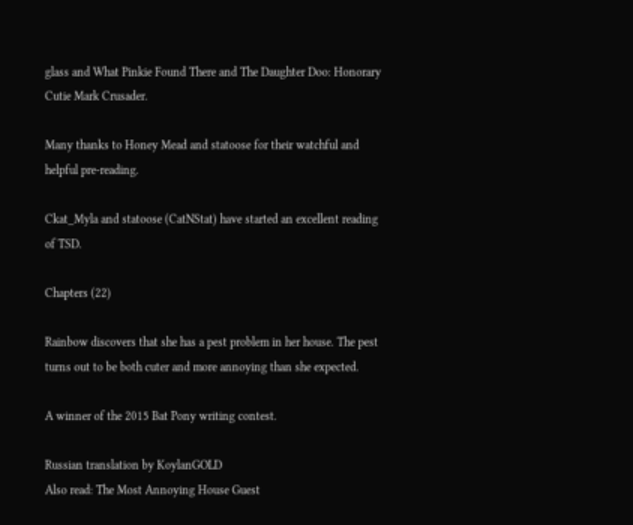glass and What Pinkie Found There and The Daughter Doo: Honorary Cutie Mark Crusader.

Many thanks to Honey Mead and statoose for their watchful and helpful pre-reading.

Ckat_Myla and statoose (CatNStat) have started an excellent reading of TSD.

Chapters (22)

Rainbow discovers that she has a pest problem in her house. The pest turns out to be both cuter and more annoying than she expected.

A winner of the 2015 Bat Pony writing contest.

Russian translation by KoylanGOLD
Also read: The Most Annoying House Guest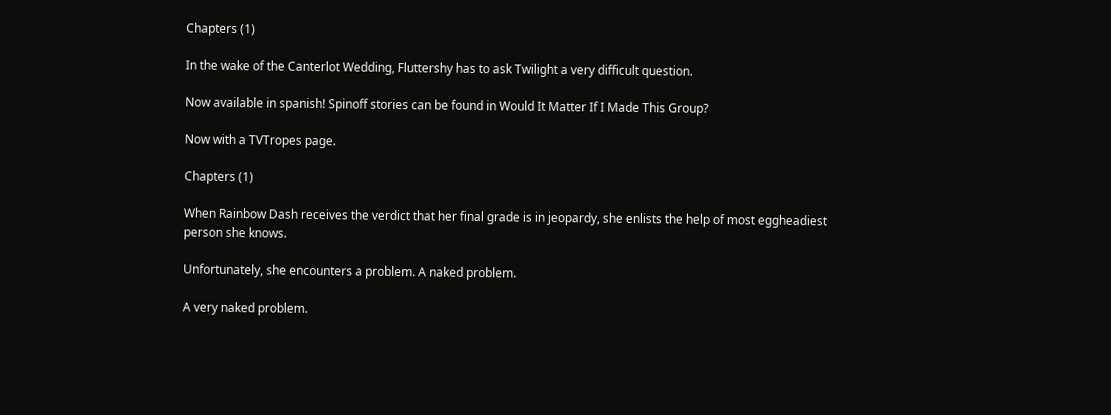Chapters (1)

In the wake of the Canterlot Wedding, Fluttershy has to ask Twilight a very difficult question.

Now available in spanish! Spinoff stories can be found in Would It Matter If I Made This Group?

Now with a TVTropes page.

Chapters (1)

When Rainbow Dash receives the verdict that her final grade is in jeopardy, she enlists the help of most eggheadiest person she knows.

Unfortunately, she encounters a problem. A naked problem.

A very naked problem.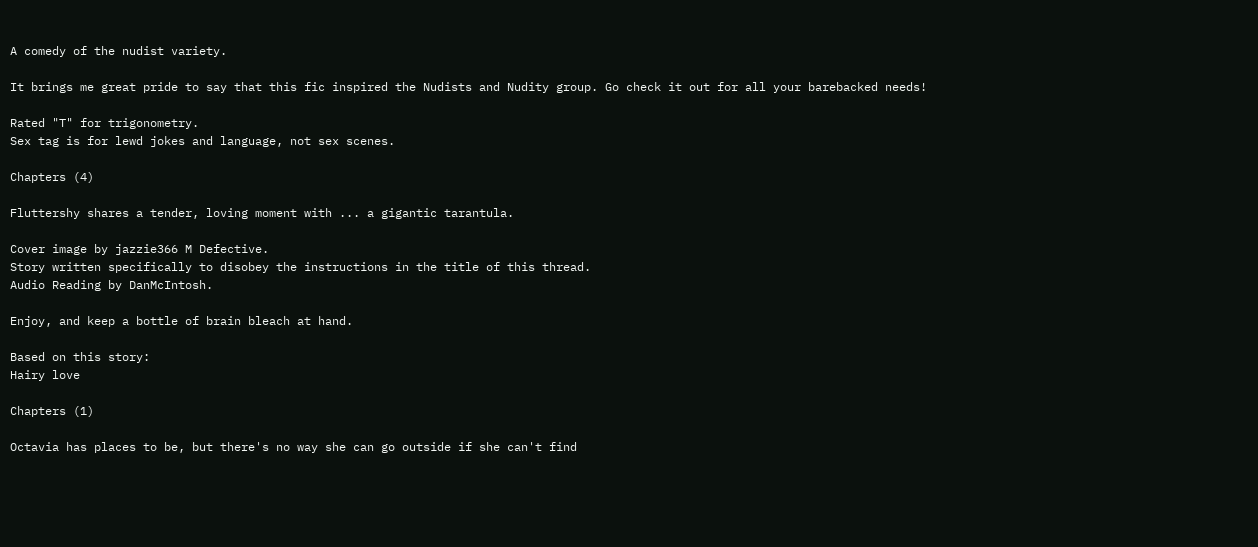A comedy of the nudist variety.

It brings me great pride to say that this fic inspired the Nudists and Nudity group. Go check it out for all your barebacked needs!

Rated "T" for trigonometry.
Sex tag is for lewd jokes and language, not sex scenes.

Chapters (4)

Fluttershy shares a tender, loving moment with ... a gigantic tarantula.

Cover image by jazzie366 M Defective.
Story written specifically to disobey the instructions in the title of this thread.
Audio Reading by DanMcIntosh.

Enjoy, and keep a bottle of brain bleach at hand.

Based on this story:
Hairy love

Chapters (1)

Octavia has places to be, but there's no way she can go outside if she can't find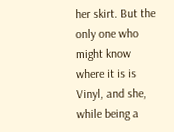her skirt. But the only one who might know where it is is Vinyl, and she, while being a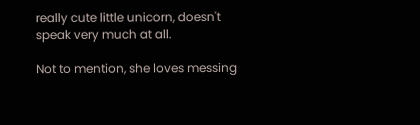really cute little unicorn, doesn't speak very much at all.

Not to mention, she loves messing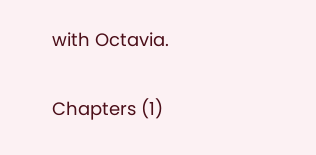with Octavia.

Chapters (1)